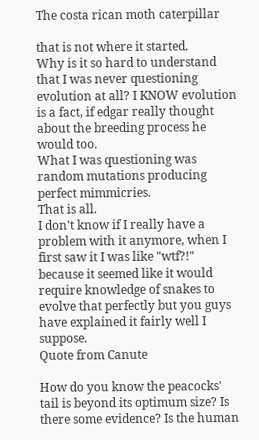The costa rican moth caterpillar

that is not where it started.
Why is it so hard to understand that I was never questioning evolution at all? I KNOW evolution is a fact, if edgar really thought about the breeding process he would too.
What I was questioning was random mutations producing perfect mimmicries.
That is all.
I don't know if I really have a problem with it anymore, when I first saw it I was like "wtf?!" because it seemed like it would require knowledge of snakes to evolve that perfectly but you guys have explained it fairly well I suppose.
Quote from Canute

How do you know the peacocks' tail is beyond its optimum size? Is there some evidence? Is the human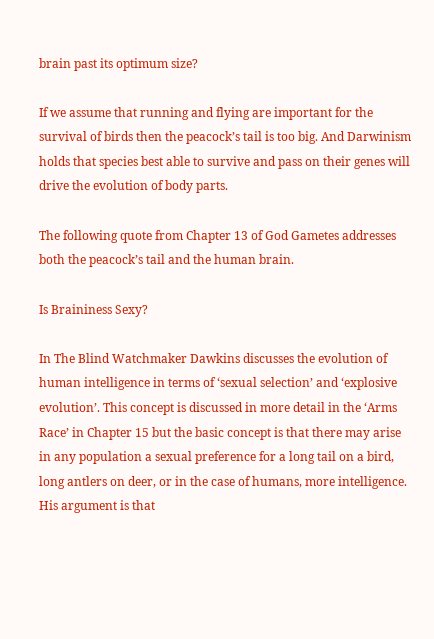brain past its optimum size?

If we assume that running and flying are important for the survival of birds then the peacock’s tail is too big. And Darwinism holds that species best able to survive and pass on their genes will drive the evolution of body parts.

The following quote from Chapter 13 of God Gametes addresses both the peacock’s tail and the human brain.

Is Braininess Sexy?

In The Blind Watchmaker Dawkins discusses the evolution of human intelligence in terms of ‘sexual selection’ and ‘explosive evolution’. This concept is discussed in more detail in the ‘Arms Race’ in Chapter 15 but the basic concept is that there may arise in any population a sexual preference for a long tail on a bird, long antlers on deer, or in the case of humans, more intelligence. His argument is that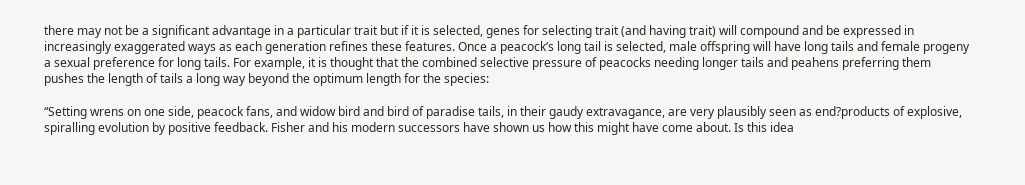there may not be a significant advantage in a particular trait but if it is selected, genes for selecting trait (and having trait) will compound and be expressed in increasingly exaggerated ways as each generation refines these features. Once a peacock’s long tail is selected, male offspring will have long tails and female progeny a sexual preference for long tails. For example, it is thought that the combined selective pressure of peacocks needing longer tails and peahens preferring them pushes the length of tails a long way beyond the optimum length for the species:

“Setting wrens on one side, peacock fans, and widow bird and bird of paradise tails, in their gaudy extravagance, are very plausibly seen as end?products of explosive, spiralling evolution by positive feedback. Fisher and his modern successors have shown us how this might have come about. Is this idea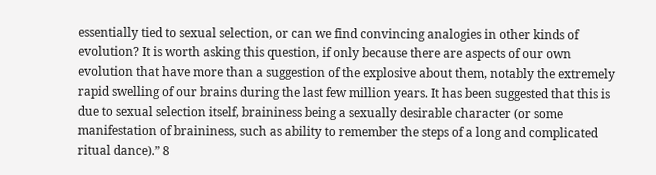essentially tied to sexual selection, or can we find convincing analogies in other kinds of evolution? It is worth asking this question, if only because there are aspects of our own evolution that have more than a suggestion of the explosive about them, notably the extremely rapid swelling of our brains during the last few million years. It has been suggested that this is due to sexual selection itself, braininess being a sexually desirable character (or some manifestation of braininess, such as ability to remember the steps of a long and complicated ritual dance).” 8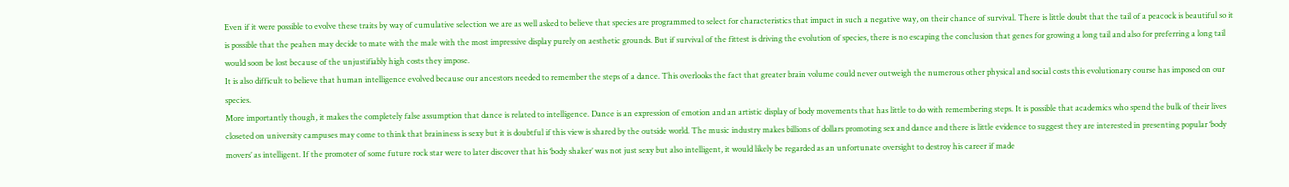Even if it were possible to evolve these traits by way of cumulative selection we are as well asked to believe that species are programmed to select for characteristics that impact in such a negative way, on their chance of survival. There is little doubt that the tail of a peacock is beautiful so it is possible that the peahen may decide to mate with the male with the most impressive display purely on aesthetic grounds. But if survival of the fittest is driving the evolution of species, there is no escaping the conclusion that genes for growing a long tail and also for preferring a long tail would soon be lost because of the unjustifiably high costs they impose.
It is also difficult to believe that human intelligence evolved because our ancestors needed to remember the steps of a dance. This overlooks the fact that greater brain volume could never outweigh the numerous other physical and social costs this evolutionary course has imposed on our species.
More importantly though, it makes the completely false assumption that dance is related to intelligence. Dance is an expression of emotion and an artistic display of body movements that has little to do with remembering steps. It is possible that academics who spend the bulk of their lives closeted on university campuses may come to think that braininess is sexy but it is doubtful if this view is shared by the outside world. The music industry makes billions of dollars promoting sex and dance and there is little evidence to suggest they are interested in presenting popular ‘body movers’ as intelligent. If the promoter of some future rock star were to later discover that his ‘body shaker’ was not just sexy but also intelligent, it would likely be regarded as an unfortunate oversight to destroy his career if made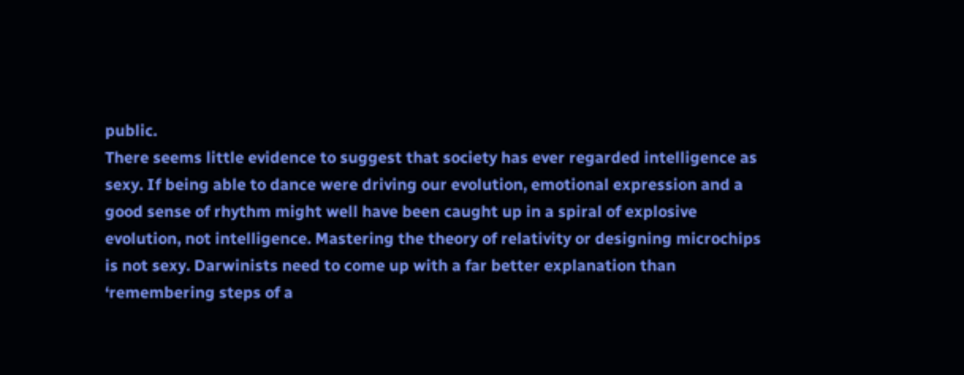public.
There seems little evidence to suggest that society has ever regarded intelligence as sexy. If being able to dance were driving our evolution, emotional expression and a good sense of rhythm might well have been caught up in a spiral of explosive evolution, not intelligence. Mastering the theory of relativity or designing microchips is not sexy. Darwinists need to come up with a far better explanation than ‘remembering steps of a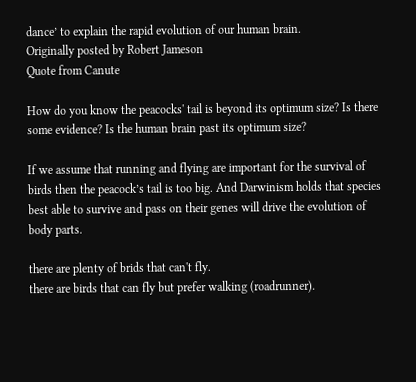dance’ to explain the rapid evolution of our human brain.
Originally posted by Robert Jameson
Quote from Canute

How do you know the peacocks' tail is beyond its optimum size? Is there some evidence? Is the human brain past its optimum size?

If we assume that running and flying are important for the survival of birds then the peacock’s tail is too big. And Darwinism holds that species best able to survive and pass on their genes will drive the evolution of body parts.

there are plenty of brids that can't fly.
there are birds that can fly but prefer walking (roadrunner).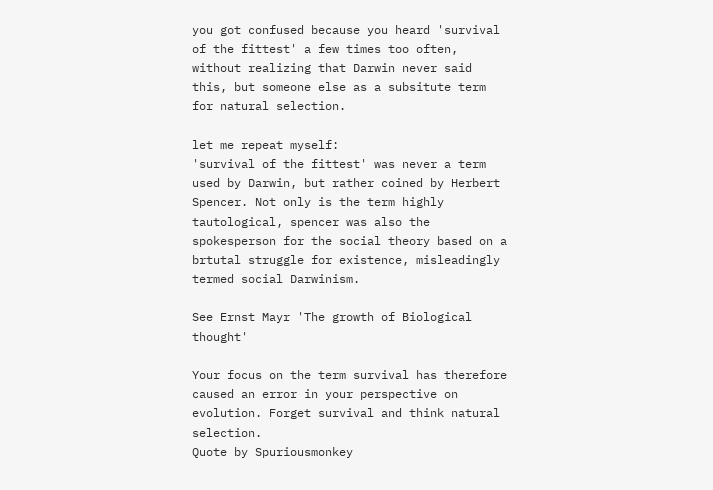you got confused because you heard 'survival of the fittest' a few times too often, without realizing that Darwin never said this, but someone else as a subsitute term for natural selection.

let me repeat myself:
'survival of the fittest' was never a term used by Darwin, but rather coined by Herbert Spencer. Not only is the term highly tautological, spencer was also the spokesperson for the social theory based on a brtutal struggle for existence, misleadingly termed social Darwinism.

See Ernst Mayr 'The growth of Biological thought'

Your focus on the term survival has therefore caused an error in your perspective on evolution. Forget survival and think natural selection.
Quote by Spuriousmonkey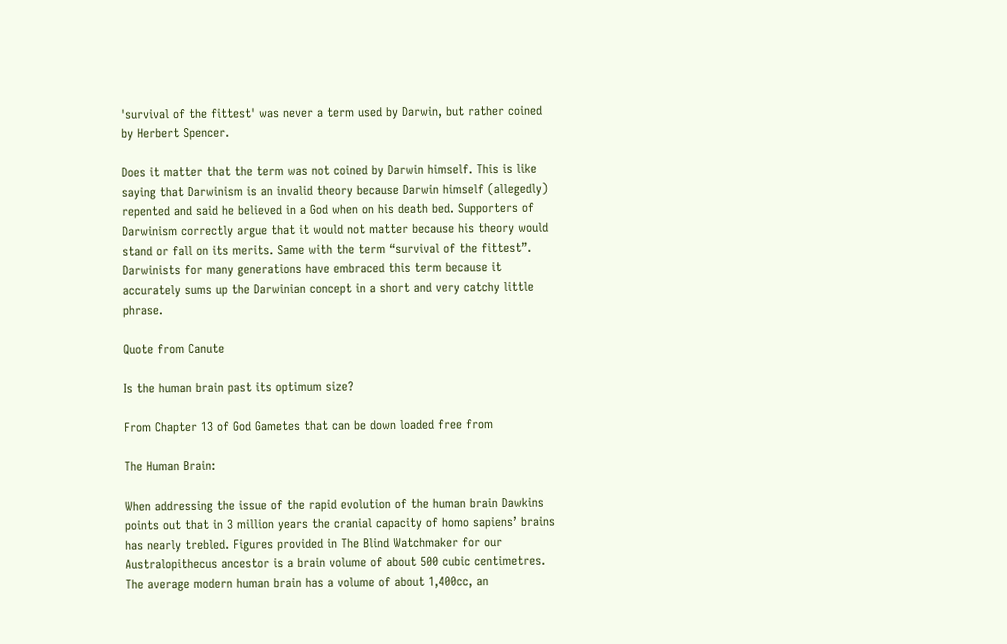'survival of the fittest' was never a term used by Darwin, but rather coined by Herbert Spencer.

Does it matter that the term was not coined by Darwin himself. This is like saying that Darwinism is an invalid theory because Darwin himself (allegedly) repented and said he believed in a God when on his death bed. Supporters of Darwinism correctly argue that it would not matter because his theory would stand or fall on its merits. Same with the term “survival of the fittest”. Darwinists for many generations have embraced this term because it accurately sums up the Darwinian concept in a short and very catchy little phrase.

Quote from Canute

Is the human brain past its optimum size?

From Chapter 13 of God Gametes that can be down loaded free from

The Human Brain:

When addressing the issue of the rapid evolution of the human brain Dawkins points out that in 3 million years the cranial capacity of homo sapiens’ brains has nearly trebled. Figures provided in The Blind Watchmaker for our Australopithecus ancestor is a brain volume of about 500 cubic centimetres. The average modern human brain has a volume of about 1,400cc, an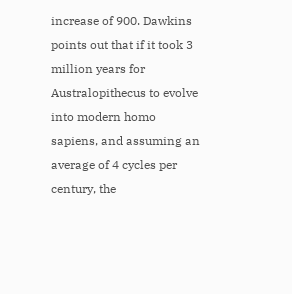increase of 900. Dawkins points out that if it took 3 million years for Australopithecus to evolve into modern homo sapiens, and assuming an average of 4 cycles per century, the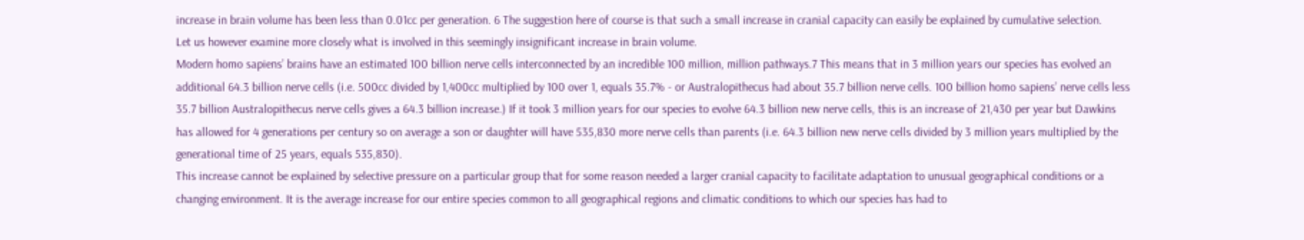increase in brain volume has been less than 0.01cc per generation. 6 The suggestion here of course is that such a small increase in cranial capacity can easily be explained by cumulative selection.
Let us however examine more closely what is involved in this seemingly insignificant increase in brain volume.
Modern homo sapiens’ brains have an estimated 100 billion nerve cells interconnected by an incredible 100 million, million pathways.7 This means that in 3 million years our species has evolved an additional 64.3 billion nerve cells (i.e. 500cc divided by 1,400cc multiplied by 100 over 1, equals 35.7% - or Australopithecus had about 35.7 billion nerve cells. 100 billion homo sapiens’ nerve cells less 35.7 billion Australopithecus nerve cells gives a 64.3 billion increase.) If it took 3 million years for our species to evolve 64.3 billion new nerve cells, this is an increase of 21,430 per year but Dawkins has allowed for 4 generations per century so on average a son or daughter will have 535,830 more nerve cells than parents (i.e. 64.3 billion new nerve cells divided by 3 million years multiplied by the generational time of 25 years, equals 535,830).
This increase cannot be explained by selective pressure on a particular group that for some reason needed a larger cranial capacity to facilitate adaptation to unusual geographical conditions or a changing environment. It is the average increase for our entire species common to all geographical regions and climatic conditions to which our species has had to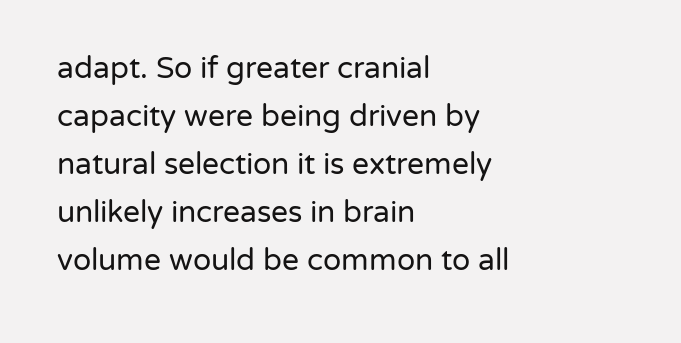adapt. So if greater cranial capacity were being driven by natural selection it is extremely unlikely increases in brain volume would be common to all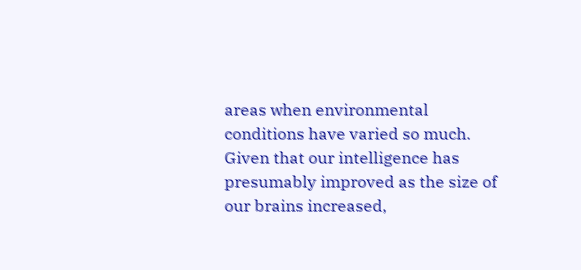areas when environmental conditions have varied so much.
Given that our intelligence has presumably improved as the size of our brains increased,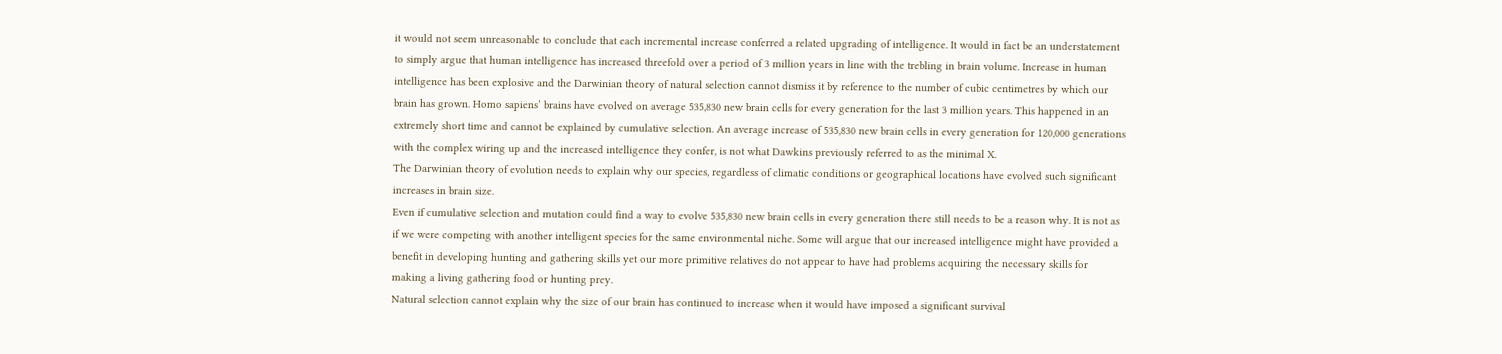it would not seem unreasonable to conclude that each incremental increase conferred a related upgrading of intelligence. It would in fact be an understatement to simply argue that human intelligence has increased threefold over a period of 3 million years in line with the trebling in brain volume. Increase in human intelligence has been explosive and the Darwinian theory of natural selection cannot dismiss it by reference to the number of cubic centimetres by which our brain has grown. Homo sapiens’ brains have evolved on average 535,830 new brain cells for every generation for the last 3 million years. This happened in an extremely short time and cannot be explained by cumulative selection. An average increase of 535,830 new brain cells in every generation for 120,000 generations with the complex wiring up and the increased intelligence they confer, is not what Dawkins previously referred to as the minimal X.
The Darwinian theory of evolution needs to explain why our species, regardless of climatic conditions or geographical locations have evolved such significant increases in brain size.
Even if cumulative selection and mutation could find a way to evolve 535,830 new brain cells in every generation there still needs to be a reason why. It is not as if we were competing with another intelligent species for the same environmental niche. Some will argue that our increased intelligence might have provided a benefit in developing hunting and gathering skills yet our more primitive relatives do not appear to have had problems acquiring the necessary skills for making a living gathering food or hunting prey.
Natural selection cannot explain why the size of our brain has continued to increase when it would have imposed a significant survival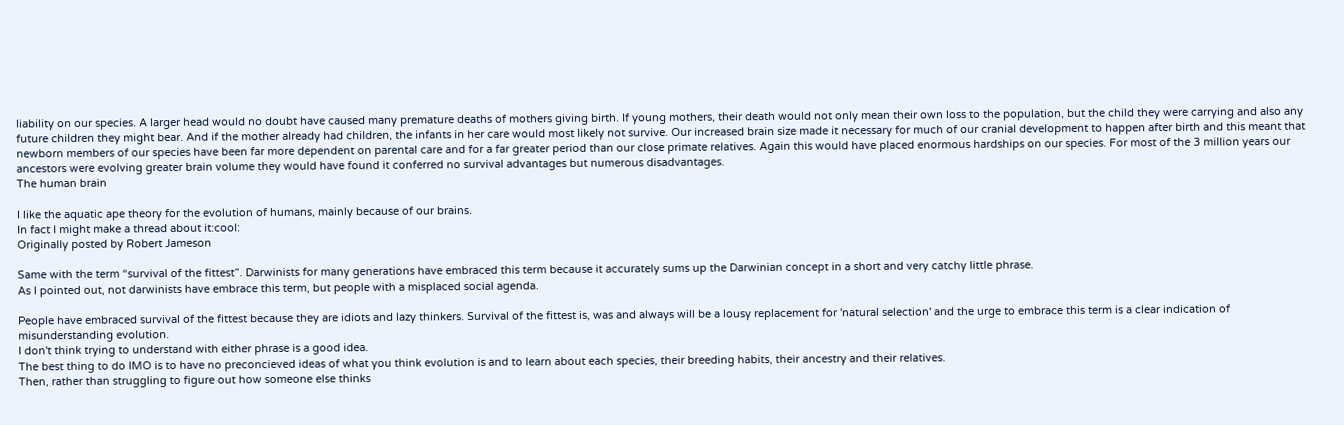liability on our species. A larger head would no doubt have caused many premature deaths of mothers giving birth. If young mothers, their death would not only mean their own loss to the population, but the child they were carrying and also any future children they might bear. And if the mother already had children, the infants in her care would most likely not survive. Our increased brain size made it necessary for much of our cranial development to happen after birth and this meant that newborn members of our species have been far more dependent on parental care and for a far greater period than our close primate relatives. Again this would have placed enormous hardships on our species. For most of the 3 million years our ancestors were evolving greater brain volume they would have found it conferred no survival advantages but numerous disadvantages.
The human brain

I like the aquatic ape theory for the evolution of humans, mainly because of our brains.
In fact I might make a thread about it:cool:
Originally posted by Robert Jameson

Same with the term “survival of the fittest”. Darwinists for many generations have embraced this term because it accurately sums up the Darwinian concept in a short and very catchy little phrase.
As I pointed out, not darwinists have embrace this term, but people with a misplaced social agenda.

People have embraced survival of the fittest because they are idiots and lazy thinkers. Survival of the fittest is, was and always will be a lousy replacement for 'natural selection' and the urge to embrace this term is a clear indication of misunderstanding evolution.
I don't think trying to understand with either phrase is a good idea.
The best thing to do IMO is to have no preconcieved ideas of what you think evolution is and to learn about each species, their breeding habits, their ancestry and their relatives.
Then, rather than struggling to figure out how someone else thinks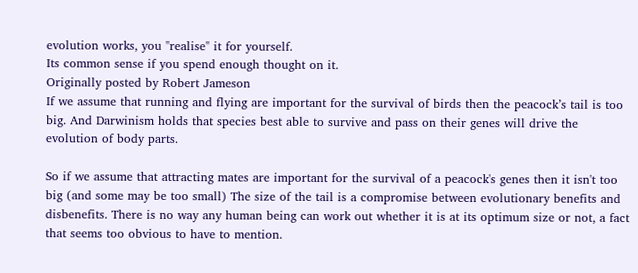evolution works, you "realise" it for yourself.
Its common sense if you spend enough thought on it.
Originally posted by Robert Jameson
If we assume that running and flying are important for the survival of birds then the peacock’s tail is too big. And Darwinism holds that species best able to survive and pass on their genes will drive the evolution of body parts.

So if we assume that attracting mates are important for the survival of a peacock's genes then it isn't too big (and some may be too small) The size of the tail is a compromise between evolutionary benefits and disbenefits. There is no way any human being can work out whether it is at its optimum size or not, a fact that seems too obvious to have to mention.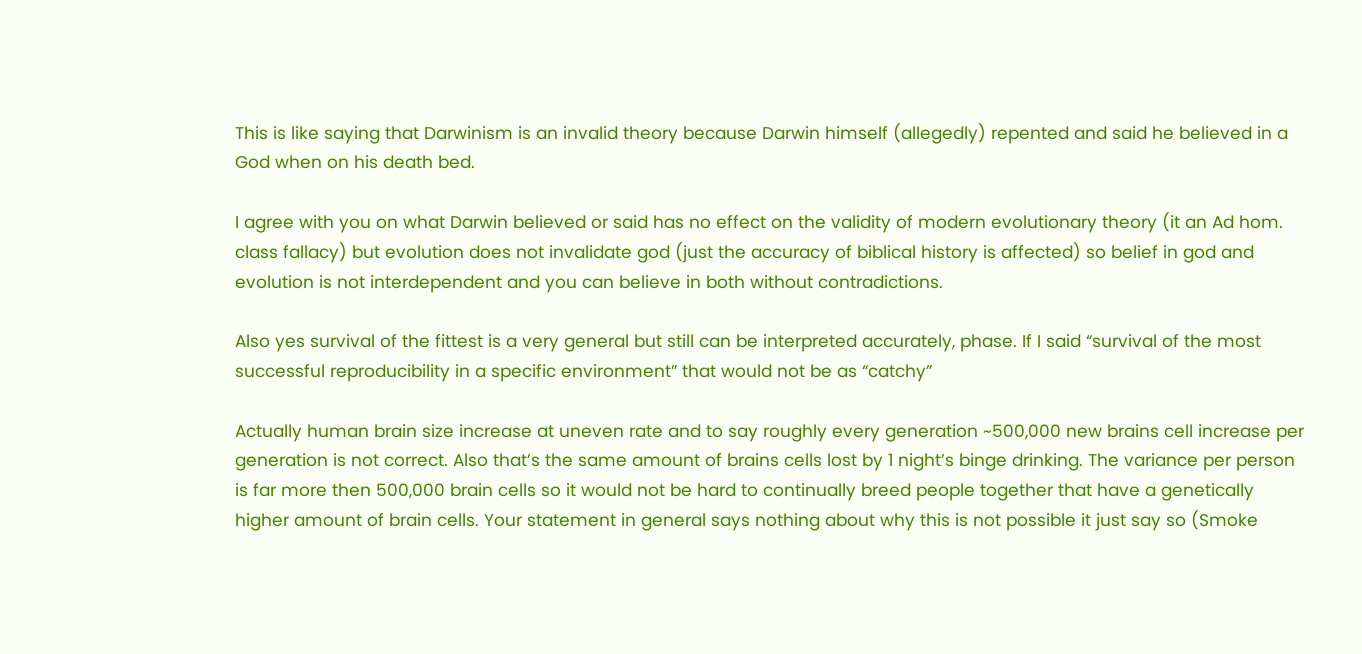This is like saying that Darwinism is an invalid theory because Darwin himself (allegedly) repented and said he believed in a God when on his death bed.

I agree with you on what Darwin believed or said has no effect on the validity of modern evolutionary theory (it an Ad hom. class fallacy) but evolution does not invalidate god (just the accuracy of biblical history is affected) so belief in god and evolution is not interdependent and you can believe in both without contradictions.

Also yes survival of the fittest is a very general but still can be interpreted accurately, phase. If I said “survival of the most successful reproducibility in a specific environment” that would not be as “catchy”

Actually human brain size increase at uneven rate and to say roughly every generation ~500,000 new brains cell increase per generation is not correct. Also that’s the same amount of brains cells lost by 1 night’s binge drinking. The variance per person is far more then 500,000 brain cells so it would not be hard to continually breed people together that have a genetically higher amount of brain cells. Your statement in general says nothing about why this is not possible it just say so (Smoke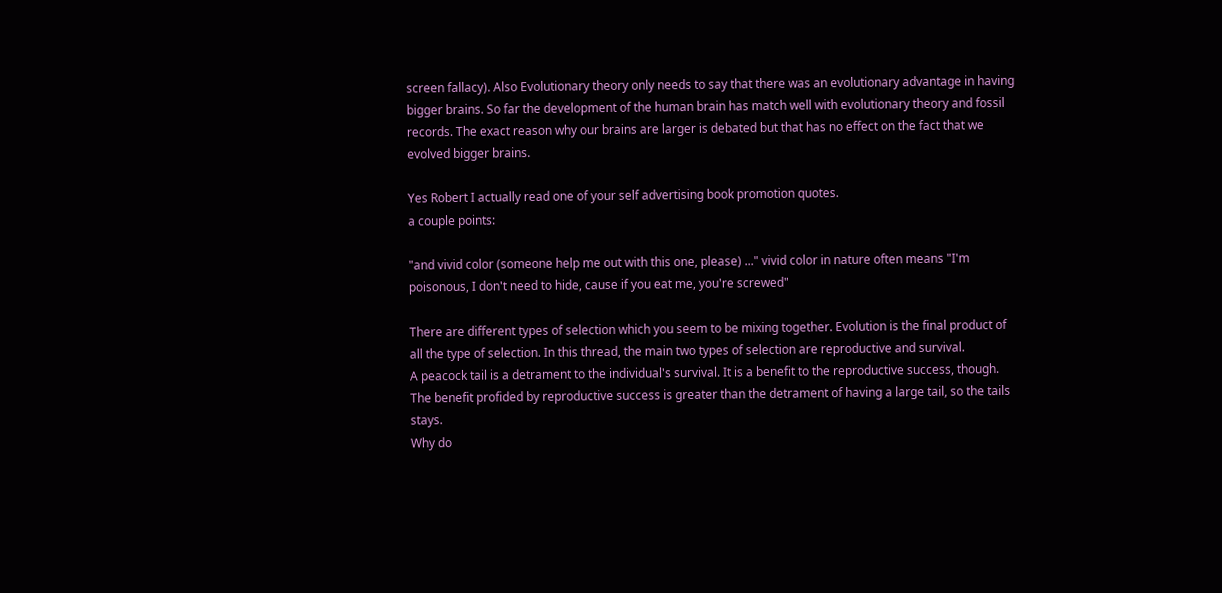screen fallacy). Also Evolutionary theory only needs to say that there was an evolutionary advantage in having bigger brains. So far the development of the human brain has match well with evolutionary theory and fossil records. The exact reason why our brains are larger is debated but that has no effect on the fact that we evolved bigger brains.

Yes Robert I actually read one of your self advertising book promotion quotes.
a couple points:

"and vivid color (someone help me out with this one, please) ..." vivid color in nature often means "I'm poisonous, I don't need to hide, cause if you eat me, you're screwed"

There are different types of selection which you seem to be mixing together. Evolution is the final product of all the type of selection. In this thread, the main two types of selection are reproductive and survival.
A peacock tail is a detrament to the individual's survival. It is a benefit to the reproductive success, though. The benefit profided by reproductive success is greater than the detrament of having a large tail, so the tails stays.
Why do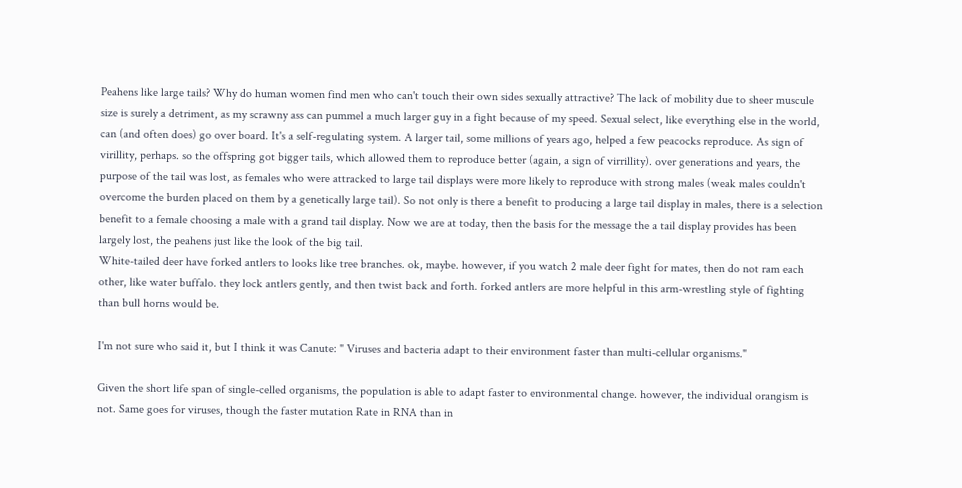Peahens like large tails? Why do human women find men who can't touch their own sides sexually attractive? The lack of mobility due to sheer muscule size is surely a detriment, as my scrawny ass can pummel a much larger guy in a fight because of my speed. Sexual select, like everything else in the world, can (and often does) go over board. It's a self-regulating system. A larger tail, some millions of years ago, helped a few peacocks reproduce. As sign of virillity, perhaps. so the offspring got bigger tails, which allowed them to reproduce better (again, a sign of virrillity). over generations and years, the purpose of the tail was lost, as females who were attracked to large tail displays were more likely to reproduce with strong males (weak males couldn't overcome the burden placed on them by a genetically large tail). So not only is there a benefit to producing a large tail display in males, there is a selection benefit to a female choosing a male with a grand tail display. Now we are at today, then the basis for the message the a tail display provides has been largely lost, the peahens just like the look of the big tail.
White-tailed deer have forked antlers to looks like tree branches. ok, maybe. however, if you watch 2 male deer fight for mates, then do not ram each other, like water buffalo. they lock antlers gently, and then twist back and forth. forked antlers are more helpful in this arm-wrestling style of fighting than bull horns would be.

I'm not sure who said it, but I think it was Canute: " Viruses and bacteria adapt to their environment faster than multi-cellular organisms."

Given the short life span of single-celled organisms, the population is able to adapt faster to environmental change. however, the individual orangism is not. Same goes for viruses, though the faster mutation Rate in RNA than in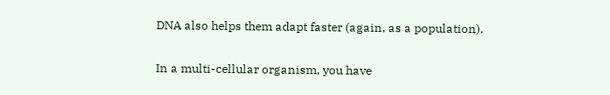DNA also helps them adapt faster (again, as a population).

In a multi-cellular organism, you have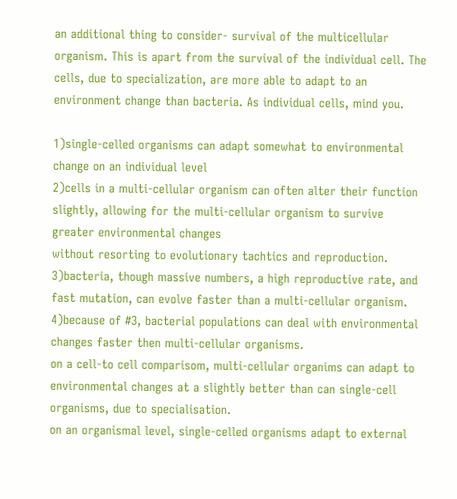an additional thing to consider- survival of the multicellular organism. This is apart from the survival of the individual cell. The cells, due to specialization, are more able to adapt to an environment change than bacteria. As individual cells, mind you.

1)single-celled organisms can adapt somewhat to environmental change on an individual level
2)cells in a multi-cellular organism can often alter their function slightly, allowing for the multi-cellular organism to survive greater environmental changes
without resorting to evolutionary tachtics and reproduction.
3)bacteria, though massive numbers, a high reproductive rate, and fast mutation, can evolve faster than a multi-cellular organism.
4)because of #3, bacterial populations can deal with environmental changes faster then multi-cellular organisms.
on a cell-to cell comparisom, multi-cellular organims can adapt to environmental changes at a slightly better than can single-cell organisms, due to specialisation.
on an organismal level, single-celled organisms adapt to external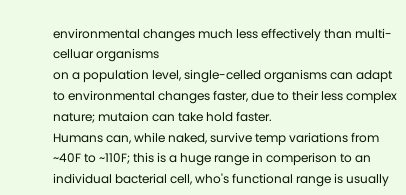environmental changes much less effectively than multi-celluar organisms
on a population level, single-celled organisms can adapt to environmental changes faster, due to their less complex nature; mutaion can take hold faster.
Humans can, while naked, survive temp variations from ~40F to ~110F; this is a huge range in comperison to an individual bacterial cell, who's functional range is usually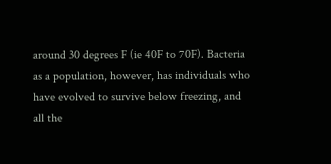around 30 degrees F (ie 40F to 70F). Bacteria as a population, however, has individuals who have evolved to survive below freezing, and all the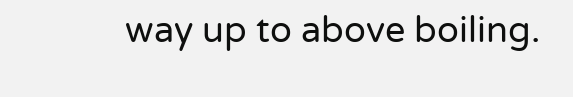way up to above boiling.